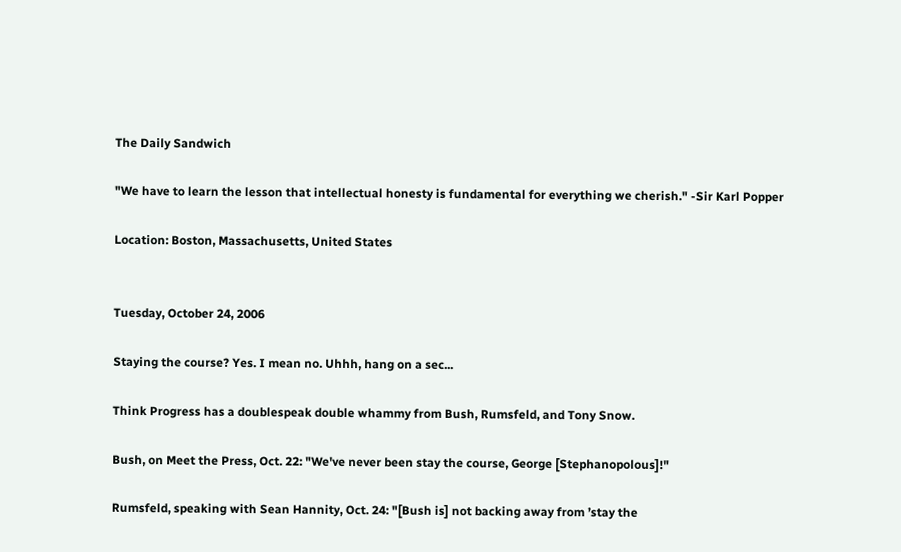The Daily Sandwich

"We have to learn the lesson that intellectual honesty is fundamental for everything we cherish." -Sir Karl Popper

Location: Boston, Massachusetts, United States


Tuesday, October 24, 2006

Staying the course? Yes. I mean no. Uhhh, hang on a sec...

Think Progress has a doublespeak double whammy from Bush, Rumsfeld, and Tony Snow.

Bush, on Meet the Press, Oct. 22: "We've never been stay the course, George [Stephanopolous]!"

Rumsfeld, speaking with Sean Hannity, Oct. 24: "[Bush is] not backing away from ’stay the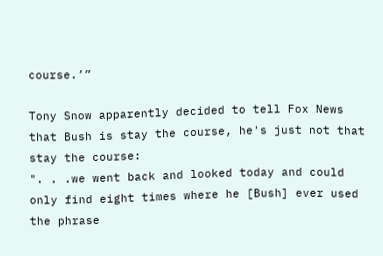course.’”

Tony Snow apparently decided to tell Fox News that Bush is stay the course, he's just not that stay the course:
". . .we went back and looked today and could only find eight times where he [Bush] ever used the phrase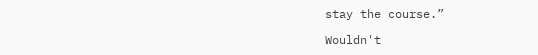stay the course.”

Wouldn't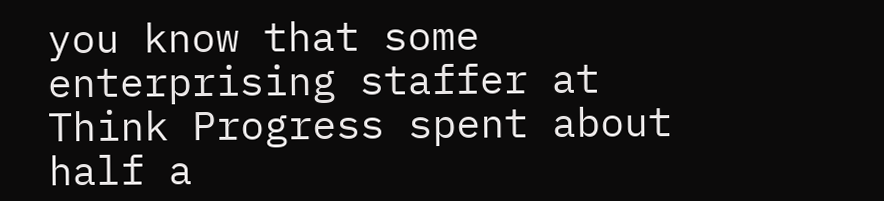you know that some enterprising staffer at Think Progress spent about half a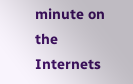minute on the Internets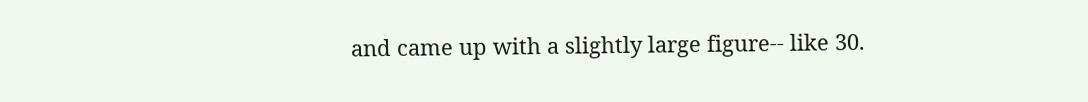and came up with a slightly large figure-- like 30.